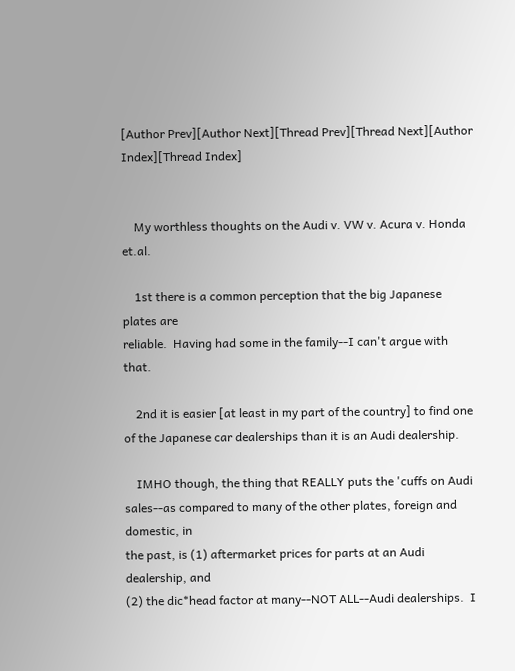[Author Prev][Author Next][Thread Prev][Thread Next][Author Index][Thread Index]


    My worthless thoughts on the Audi v. VW v. Acura v. Honda et.al.

    1st there is a common perception that the big Japanese plates are
reliable.  Having had some in the family--I can't argue with that.

    2nd it is easier [at least in my part of the country] to find one
of the Japanese car dealerships than it is an Audi dealership.

    IMHO though, the thing that REALLY puts the 'cuffs on Audi
sales--as compared to many of the other plates, foreign and domestic, in
the past, is (1) aftermarket prices for parts at an Audi dealership, and
(2) the dic*head factor at many--NOT ALL--Audi dealerships.  I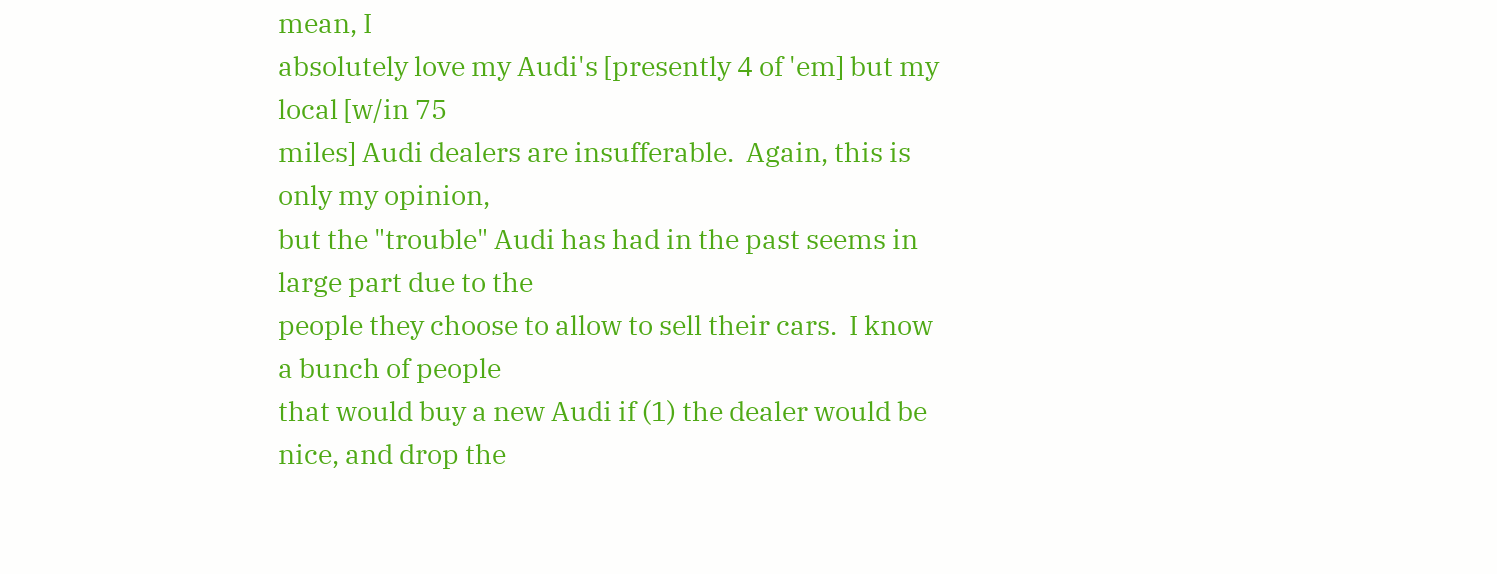mean, I
absolutely love my Audi's [presently 4 of 'em] but my local [w/in 75
miles] Audi dealers are insufferable.  Again, this is only my opinion,
but the "trouble" Audi has had in the past seems in large part due to the
people they choose to allow to sell their cars.  I know a bunch of people
that would buy a new Audi if (1) the dealer would be nice, and drop the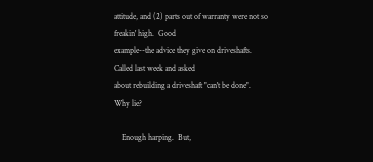attitude, and (2) parts out of warranty were not so freakin' high.  Good
example--the advice they give on driveshafts.  Called last week and asked
about rebuilding a driveshaft "can't be done".  Why lie?

    Enough harping.  But,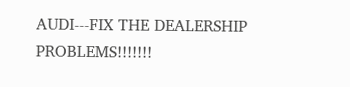AUDI---FIX THE DEALERSHIP PROBLEMS!!!!!!!